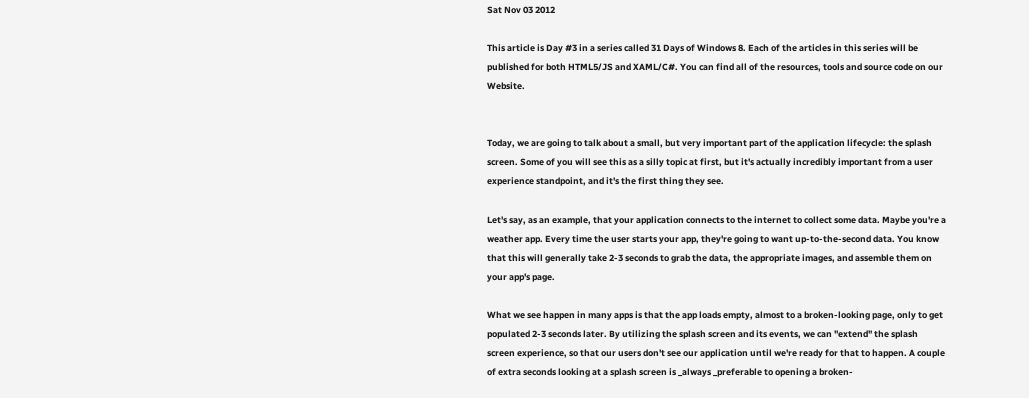Sat Nov 03 2012

This article is Day #3 in a series called 31 Days of Windows 8. Each of the articles in this series will be published for both HTML5/JS and XAML/C#. You can find all of the resources, tools and source code on our Website.


Today, we are going to talk about a small, but very important part of the application lifecycle: the splash screen. Some of you will see this as a silly topic at first, but it's actually incredibly important from a user experience standpoint, and it's the first thing they see.

Let's say, as an example, that your application connects to the internet to collect some data. Maybe you're a weather app. Every time the user starts your app, they're going to want up-to-the-second data. You know that this will generally take 2-3 seconds to grab the data, the appropriate images, and assemble them on your app's page.

What we see happen in many apps is that the app loads empty, almost to a broken-looking page, only to get populated 2-3 seconds later. By utilizing the splash screen and its events, we can "extend" the splash screen experience, so that our users don't see our application until we're ready for that to happen. A couple of extra seconds looking at a splash screen is _always _preferable to opening a broken-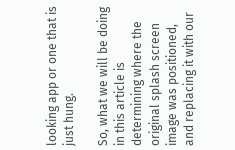looking app or one that is just hung.

So, what we will be doing in this article is determining where the original splash screen image was positioned, and replacing it with our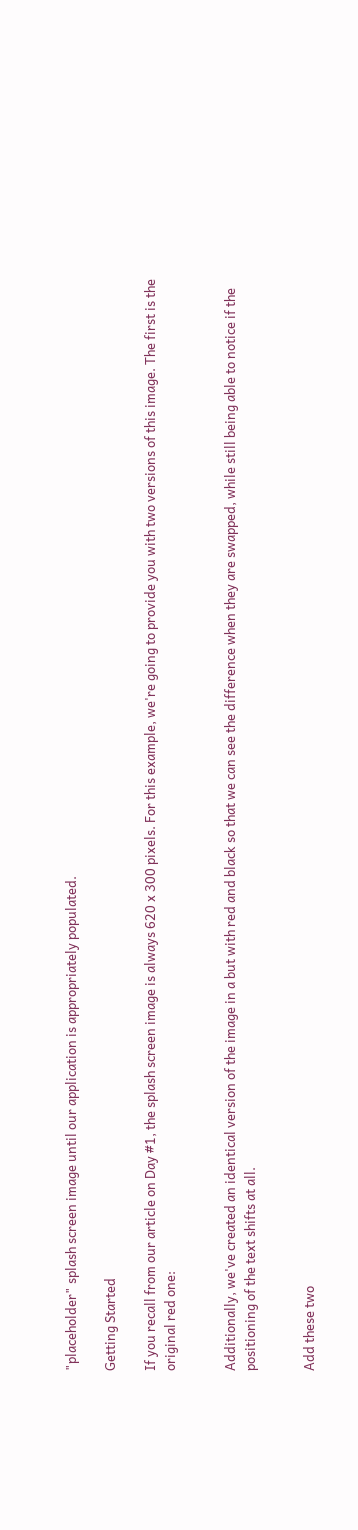"placeholder" splash screen image until our application is appropriately populated.

Getting Started

If you recall from our article on Day #1, the splash screen image is always 620 x 300 pixels. For this example, we're going to provide you with two versions of this image. The first is the original red one:


Additionally, we've created an identical version of the image in a but with red and black so that we can see the difference when they are swapped, while still being able to notice if the positioning of the text shifts at all.


Add these two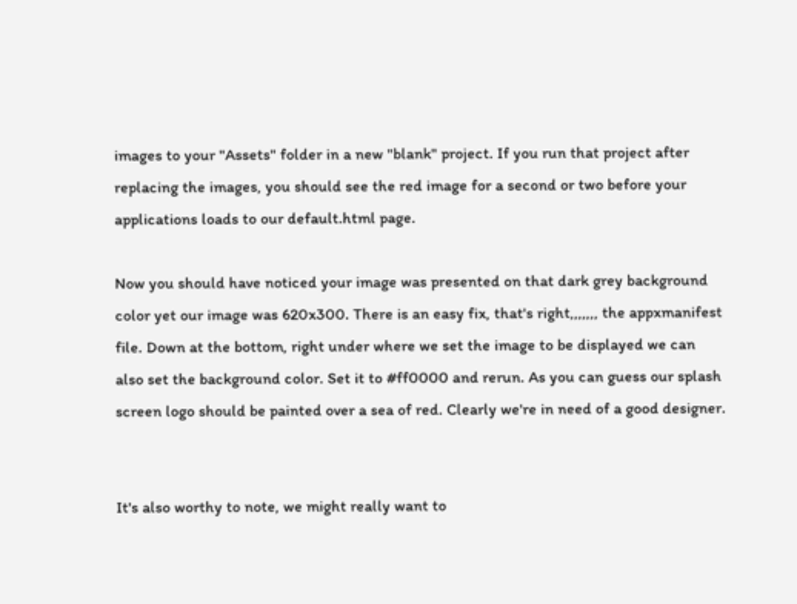images to your "Assets" folder in a new "blank" project. If you run that project after replacing the images, you should see the red image for a second or two before your applications loads to our default.html page.

Now you should have noticed your image was presented on that dark grey background color yet our image was 620x300. There is an easy fix, that's right,,,,,,, the appxmanifest file. Down at the bottom, right under where we set the image to be displayed we can also set the background color. Set it to #ff0000 and rerun. As you can guess our splash screen logo should be painted over a sea of red. Clearly we're in need of a good designer.


It's also worthy to note, we might really want to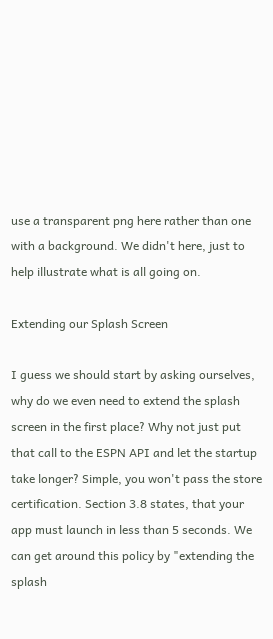use a transparent png here rather than one with a background. We didn't here, just to help illustrate what is all going on.

Extending our Splash Screen

I guess we should start by asking ourselves, why do we even need to extend the splash screen in the first place? Why not just put that call to the ESPN API and let the startup take longer? Simple, you won't pass the store certification. Section 3.8 states, that your app must launch in less than 5 seconds. We can get around this policy by "extending the splash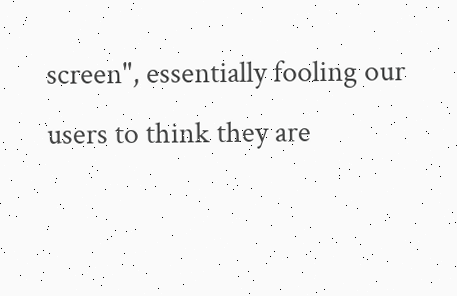screen", essentially fooling our users to think they are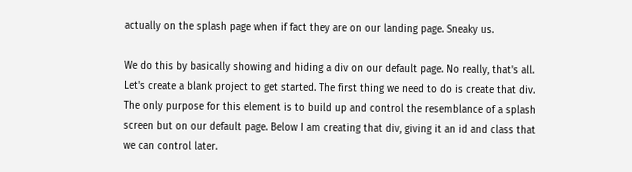actually on the splash page when if fact they are on our landing page. Sneaky us.

We do this by basically showing and hiding a div on our default page. No really, that's all. Let's create a blank project to get started. The first thing we need to do is create that div. The only purpose for this element is to build up and control the resemblance of a splash screen but on our default page. Below I am creating that div, giving it an id and class that we can control later.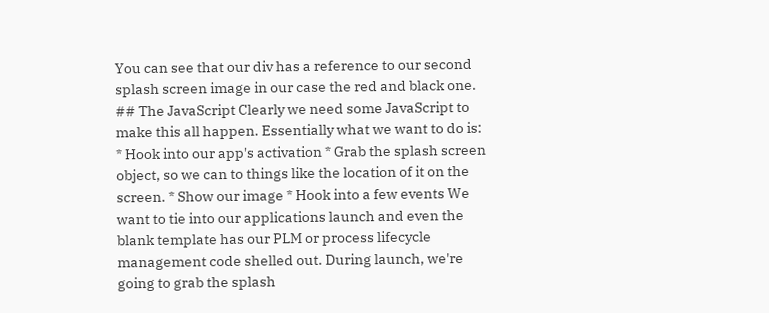You can see that our div has a reference to our second splash screen image in our case the red and black one. ## The JavaScript Clearly we need some JavaScript to make this all happen. Essentially what we want to do is: * Hook into our app's activation * Grab the splash screen object, so we can to things like the location of it on the screen. * Show our image * Hook into a few events We want to tie into our applications launch and even the blank template has our PLM or process lifecycle management code shelled out. During launch, we're going to grab the splash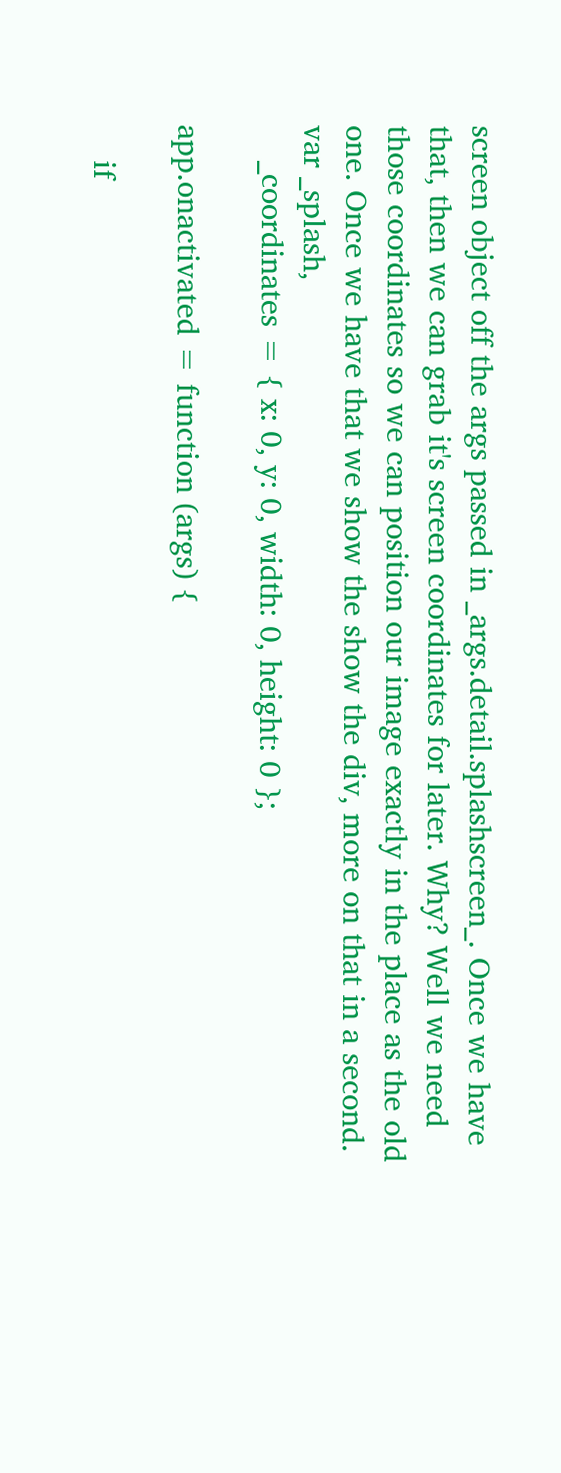screen object off the args passed in _args.detail.splashscreen_. Once we have that, then we can grab it's screen coordinates for later. Why? Well we need those coordinates so we can position our image exactly in the place as the old one. Once we have that we show the show the div, more on that in a second.
var _splash,
    _coordinates = { x: 0, y: 0, width: 0, height: 0 };

app.onactivated = function (args) {

    if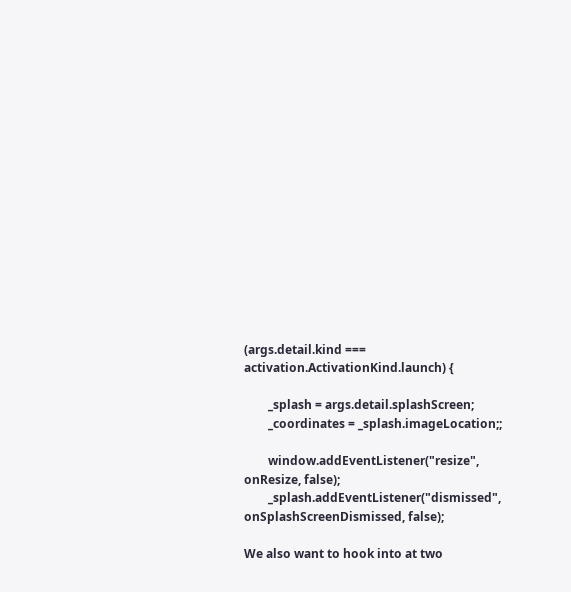(args.detail.kind === activation.ActivationKind.launch) {

        _splash = args.detail.splashScreen;
        _coordinates = _splash.imageLocation;;

        window.addEventListener("resize", onResize, false);
        _splash.addEventListener("dismissed", onSplashScreenDismissed, false);

We also want to hook into at two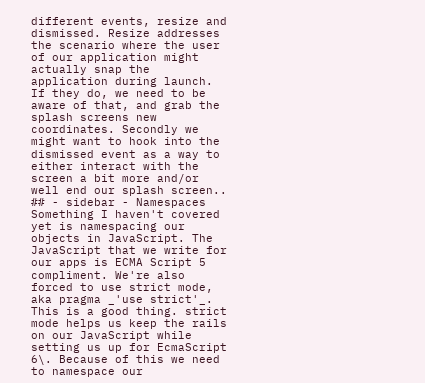different events, resize and dismissed. Resize addresses the scenario where the user of our application might actually snap the application during launch. If they do, we need to be aware of that, and grab the splash screens new coordinates. Secondly we might want to hook into the dismissed event as a way to either interact with the screen a bit more and/or well end our splash screen.. ## - sidebar - Namespaces Something I haven't covered yet is namespacing our objects in JavaScript. The JavaScript that we write for our apps is ECMA Script 5 compliment. We're also forced to use strict mode, aka pragma _'use strict'_. This is a good thing. strict mode helps us keep the rails on our JavaScript while setting us up for EcmaScript 6\. Because of this we need to namespace our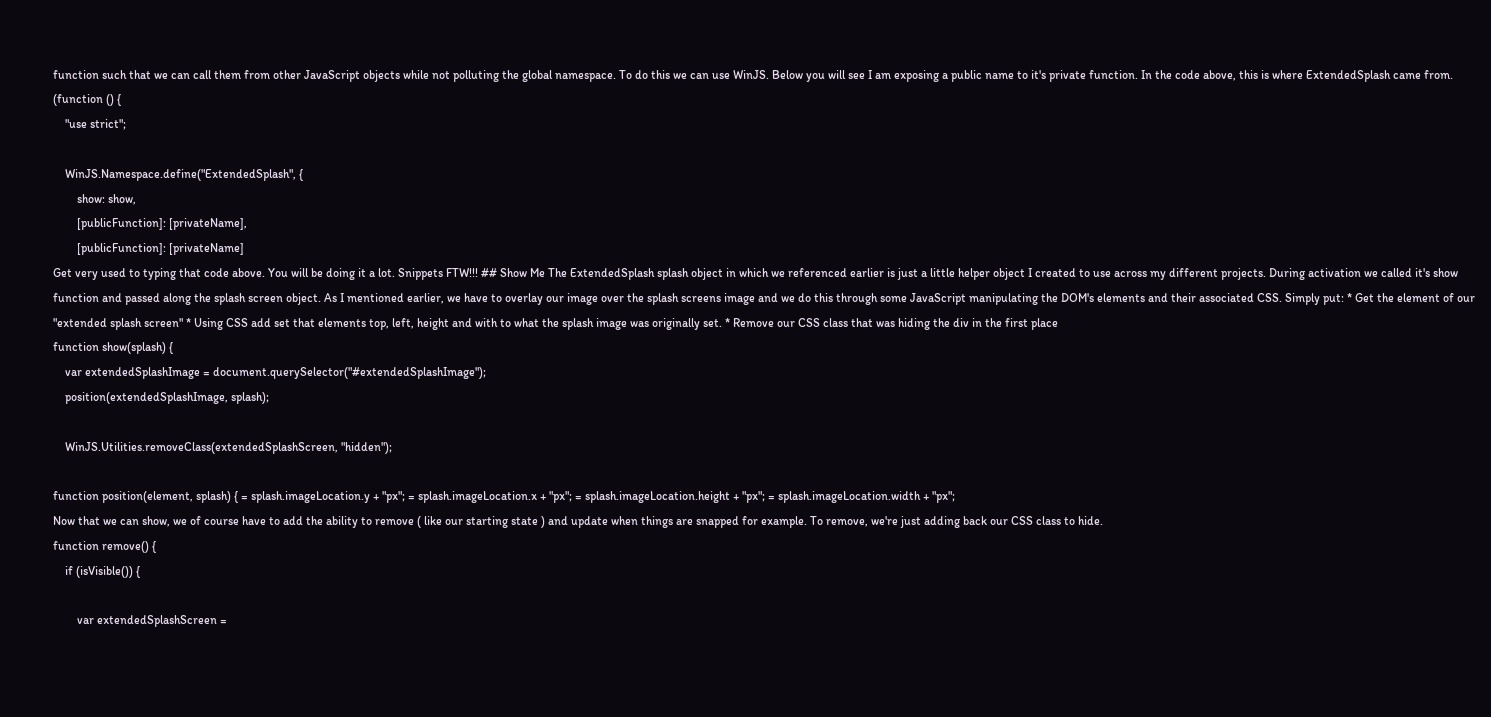function such that we can call them from other JavaScript objects while not polluting the global namespace. To do this we can use WinJS. Below you will see I am exposing a public name to it's private function. In the code above, this is where ExtendedSplash came from.
(function () {
    "use strict";

    WinJS.Namespace.define("ExtendedSplash", {
        show: show,
        [publicFunction]: [privateName],
        [publicFunction]: [privateName]
Get very used to typing that code above. You will be doing it a lot. Snippets FTW!!! ## Show Me The ExtendedSplash splash object in which we referenced earlier is just a little helper object I created to use across my different projects. During activation we called it's show function and passed along the splash screen object. As I mentioned earlier, we have to overlay our image over the splash screens image and we do this through some JavaScript manipulating the DOM's elements and their associated CSS. Simply put: * Get the element of our "extended splash screen" * Using CSS add set that elements top, left, height and with to what the splash image was originally set. * Remove our CSS class that was hiding the div in the first place
function show(splash) {
    var extendedSplashImage = document.querySelector("#extendedSplashImage");
    position(extendedSplashImage, splash);

    WinJS.Utilities.removeClass(extendedSplashScreen, "hidden");

function position(element, splash) { = splash.imageLocation.y + "px"; = splash.imageLocation.x + "px"; = splash.imageLocation.height + "px"; = splash.imageLocation.width + "px";
Now that we can show, we of course have to add the ability to remove ( like our starting state ) and update when things are snapped for example. To remove, we're just adding back our CSS class to hide.
function remove() {
    if (isVisible()) {

        var extendedSplashScreen =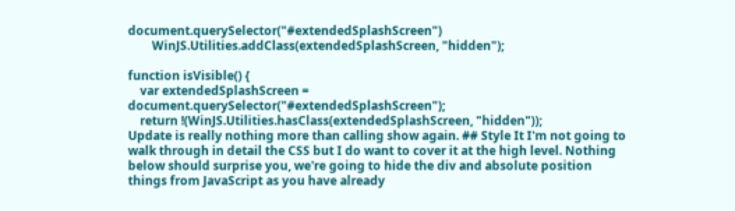document.querySelector("#extendedSplashScreen")
        WinJS.Utilities.addClass(extendedSplashScreen, "hidden");

function isVisible() {
    var extendedSplashScreen = document.querySelector("#extendedSplashScreen");
    return !(WinJS.Utilities.hasClass(extendedSplashScreen, "hidden"));
Update is really nothing more than calling show again. ## Style It I'm not going to walk through in detail the CSS but I do want to cover it at the high level. Nothing below should surprise you, we're going to hide the div and absolute position things from JavaScript as you have already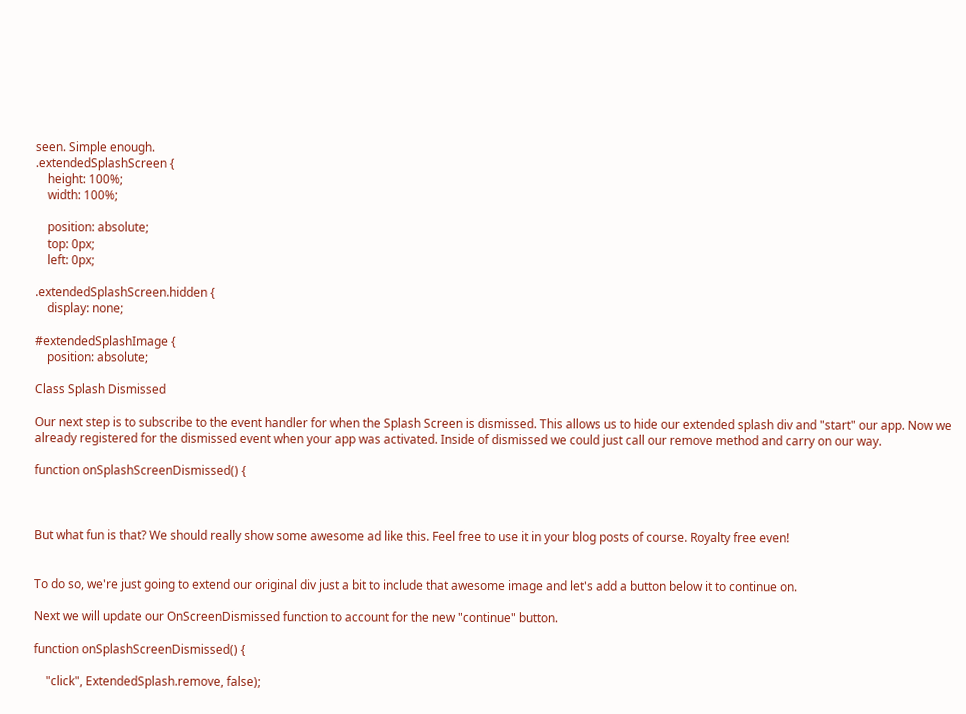seen. Simple enough.
.extendedSplashScreen {
    height: 100%;
    width: 100%;

    position: absolute;
    top: 0px;
    left: 0px;

.extendedSplashScreen.hidden {
    display: none;

#extendedSplashImage {
    position: absolute;

Class Splash Dismissed

Our next step is to subscribe to the event handler for when the Splash Screen is dismissed. This allows us to hide our extended splash div and "start" our app. Now we already registered for the dismissed event when your app was activated. Inside of dismissed we could just call our remove method and carry on our way.

function onSplashScreenDismissed() {



But what fun is that? We should really show some awesome ad like this. Feel free to use it in your blog posts of course. Royalty free even!


To do so, we're just going to extend our original div just a bit to include that awesome image and let's add a button below it to continue on.

Next we will update our OnScreenDismissed function to account for the new "continue" button.

function onSplashScreenDismissed() {

    "click", ExtendedSplash.remove, false);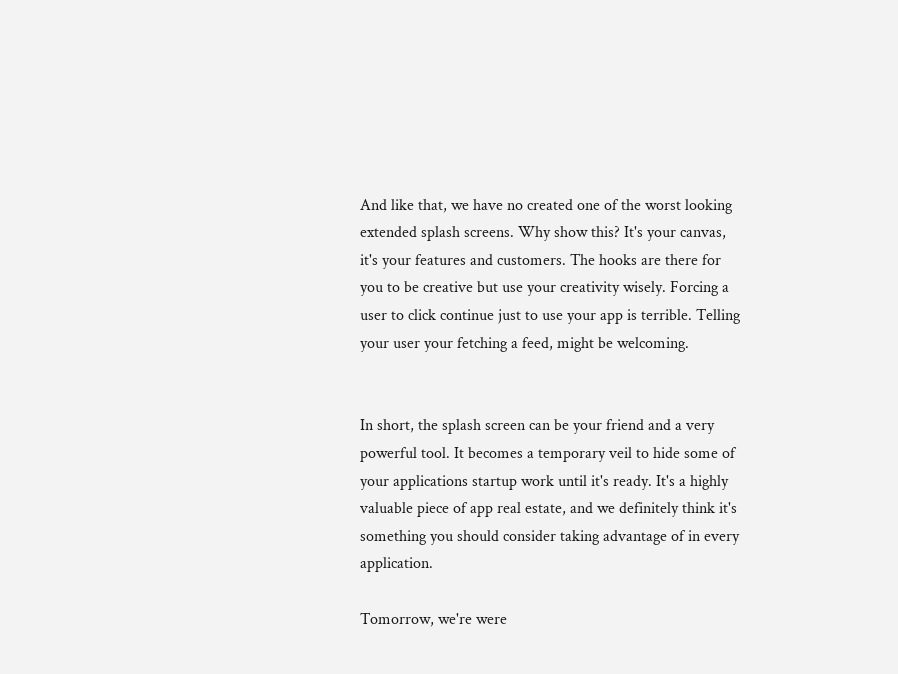And like that, we have no created one of the worst looking extended splash screens. Why show this? It's your canvas, it's your features and customers. The hooks are there for you to be creative but use your creativity wisely. Forcing a user to click continue just to use your app is terrible. Telling your user your fetching a feed, might be welcoming.


In short, the splash screen can be your friend and a very powerful tool. It becomes a temporary veil to hide some of your applications startup work until it's ready. It's a highly valuable piece of app real estate, and we definitely think it's something you should consider taking advantage of in every application.

Tomorrow, we're were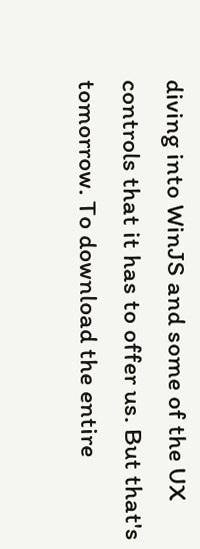diving into WinJS and some of the UX controls that it has to offer us. But that's tomorrow. To download the entire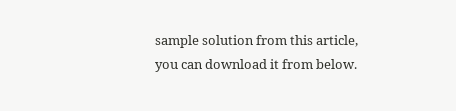sample solution from this article, you can download it from below.